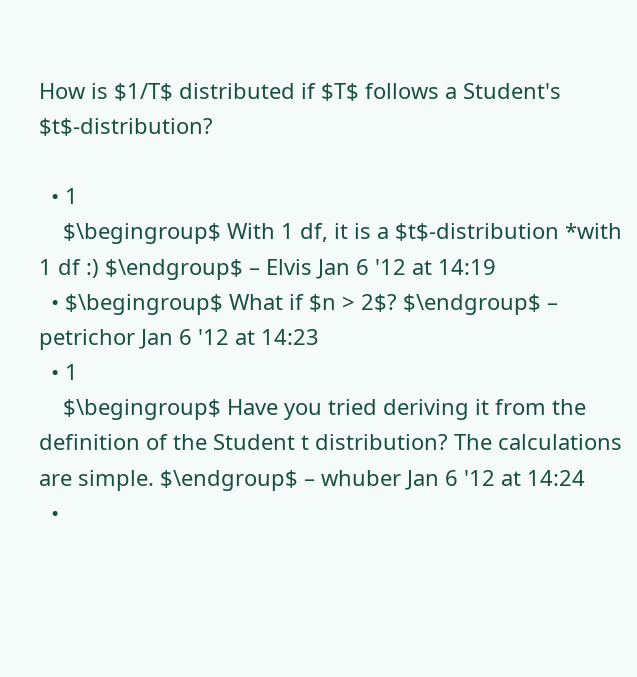How is $1/T$ distributed if $T$ follows a Student's $t$-distribution?

  • 1
    $\begingroup$ With 1 df, it is a $t$-distribution *with 1 df :) $\endgroup$ – Elvis Jan 6 '12 at 14:19
  • $\begingroup$ What if $n > 2$? $\endgroup$ – petrichor Jan 6 '12 at 14:23
  • 1
    $\begingroup$ Have you tried deriving it from the definition of the Student t distribution? The calculations are simple. $\endgroup$ – whuber Jan 6 '12 at 14:24
  •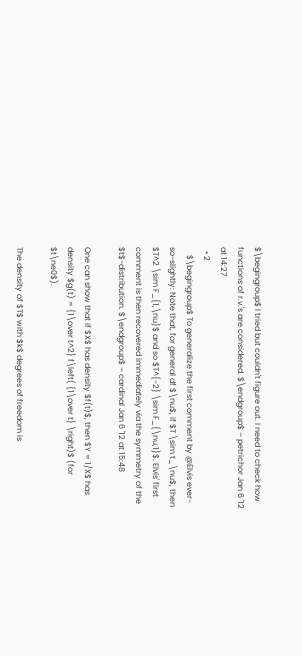$\begingroup$ I tried but couldn't figure out. I need to check how functions of r.v.'s are considered. $\endgroup$ – petrichor Jan 6 '12 at 14:27
  • 2
    $\begingroup$ To generalize the first comment by @Elvis ever-so-slightly: Note that, for general df $\nu$, if $T \sim t_\nu$, then $T^2 \sim F_{1,\nu}$ and so $T^{-2} \sim F_{\nu,1}$. Elvis' first comment is then recovered immediately via the symmetry of the $t$-distribution. $\endgroup$ – cardinal Jan 6 '12 at 15:48

One can show that if $X$ has density $f(t)$, then $Y = 1/X$ has density $g(t) = {1\over t^2} f\left( {1\over t} \right)$ (for $t\ne0$).

The density of $T$ with $k$ degrees of freedom is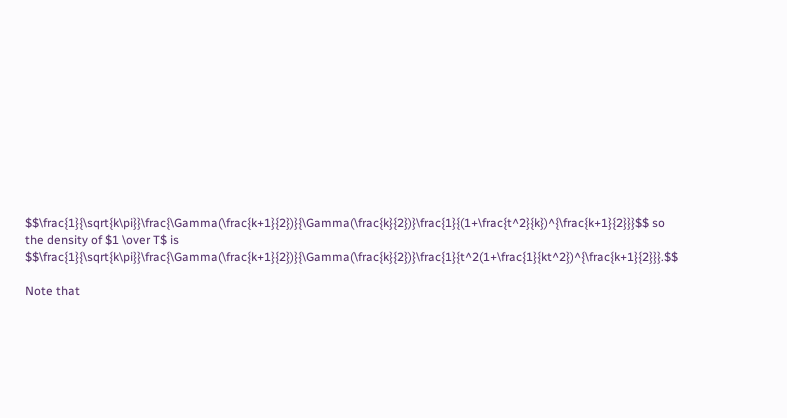$$\frac{1}{\sqrt{k\pi}}\frac{\Gamma(\frac{k+1}{2})}{\Gamma(\frac{k}{2})}\frac{1}{(1+\frac{t^2}{k})^{\frac{k+1}{2}}}$$ so the density of $1 \over T$ is $$\frac{1}{\sqrt{k\pi}}\frac{\Gamma(\frac{k+1}{2})}{\Gamma(\frac{k}{2})}\frac{1}{t^2(1+\frac{1}{kt^2})^{\frac{k+1}{2}}}.$$

Note that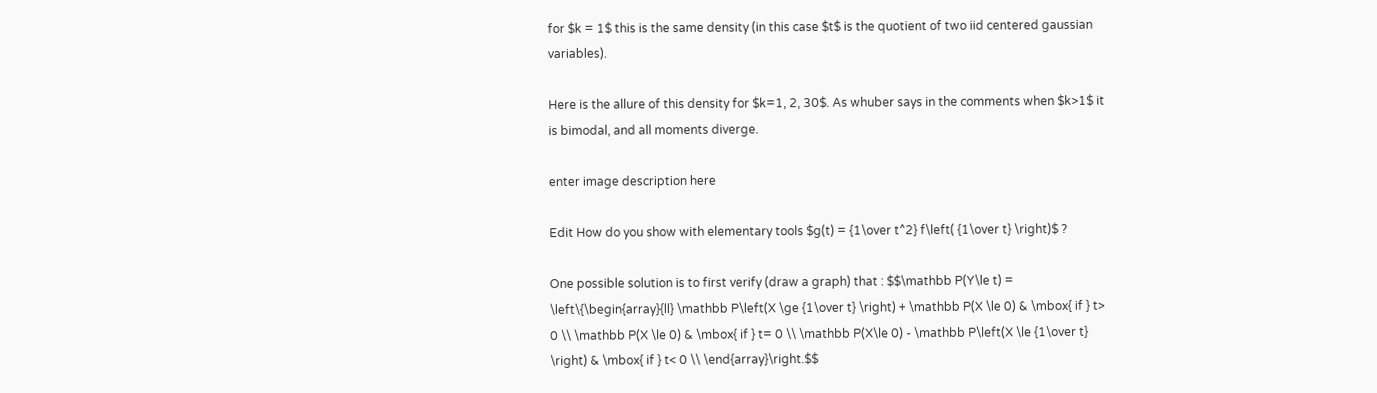for $k = 1$ this is the same density (in this case $t$ is the quotient of two iid centered gaussian variables).

Here is the allure of this density for $k=1, 2, 30$. As whuber says in the comments when $k>1$ it is bimodal, and all moments diverge.

enter image description here

Edit How do you show with elementary tools $g(t) = {1\over t^2} f\left( {1\over t} \right)$ ?

One possible solution is to first verify (draw a graph) that : $$\mathbb P(Y\le t) = \left\{\begin{array}{ll} \mathbb P\left(X \ge {1\over t} \right) + \mathbb P(X \le 0) & \mbox{ if } t> 0 \\ \mathbb P(X \le 0) & \mbox{ if } t= 0 \\ \mathbb P(X\le 0) - \mathbb P\left(X \le {1\over t} \right) & \mbox{ if } t< 0 \\ \end{array}\right.$$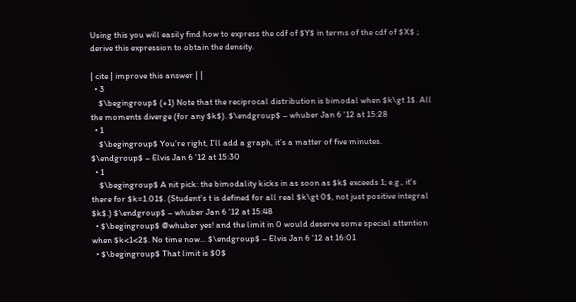Using this you will easily find how to express the cdf of $Y$ in terms of the cdf of $X$ ; derive this expression to obtain the density.

| cite | improve this answer | |
  • 3
    $\begingroup$ (+1) Note that the reciprocal distribution is bimodal when $k\gt 1$. All the moments diverge (for any $k$). $\endgroup$ – whuber Jan 6 '12 at 15:28
  • 1
    $\begingroup$ You’re right, I’ll add a graph, it’s a matter of five minutes. $\endgroup$ – Elvis Jan 6 '12 at 15:30
  • 1
    $\begingroup$ A nit pick: the bimodality kicks in as soon as $k$ exceeds 1; e.g., it's there for $k=1.01$. (Student's t is defined for all real $k\gt 0$, not just positive integral $k$.) $\endgroup$ – whuber Jan 6 '12 at 15:48
  • $\begingroup$ @whuber yes! and the limit in 0 would deserve some special attention when $k<1<2$. No time now... $\endgroup$ – Elvis Jan 6 '12 at 16:01
  • $\begingroup$ That limit is $0$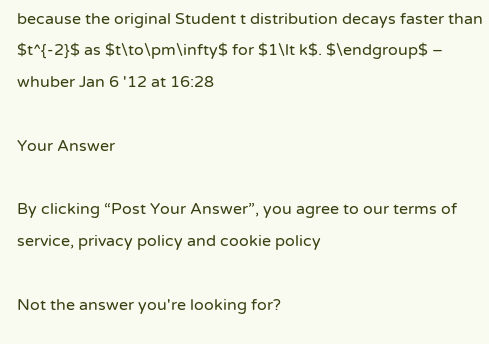because the original Student t distribution decays faster than $t^{-2}$ as $t\to\pm\infty$ for $1\lt k$. $\endgroup$ – whuber Jan 6 '12 at 16:28

Your Answer

By clicking “Post Your Answer”, you agree to our terms of service, privacy policy and cookie policy

Not the answer you're looking for?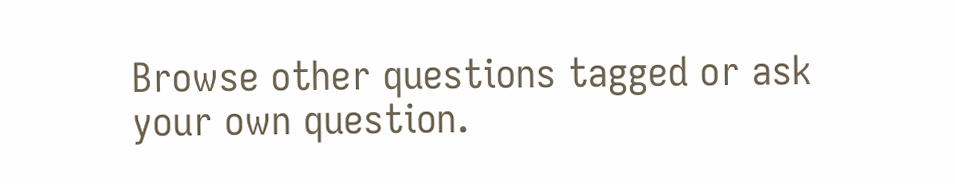Browse other questions tagged or ask your own question.